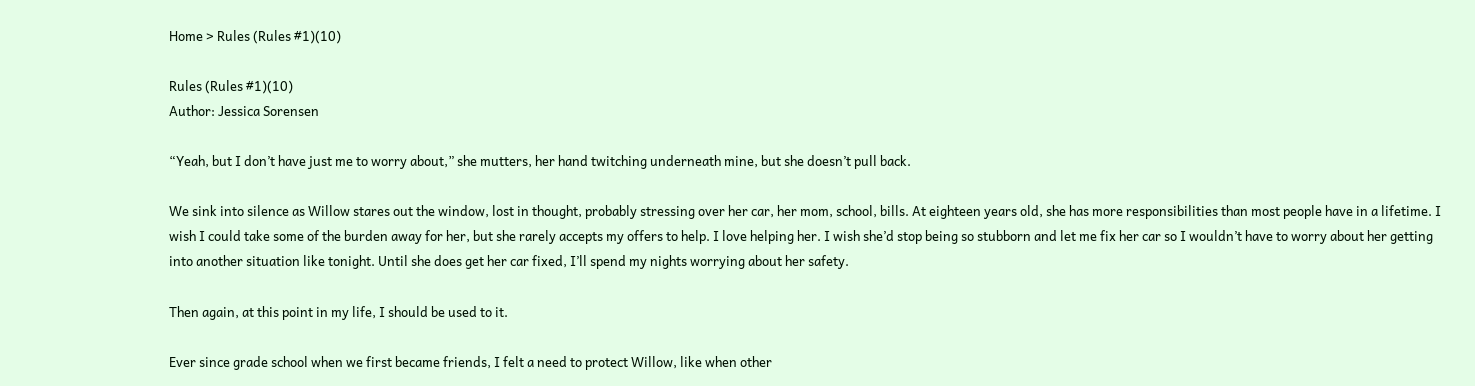Home > Rules (Rules #1)(10)

Rules (Rules #1)(10)
Author: Jessica Sorensen

“Yeah, but I don’t have just me to worry about,” she mutters, her hand twitching underneath mine, but she doesn’t pull back.

We sink into silence as Willow stares out the window, lost in thought, probably stressing over her car, her mom, school, bills. At eighteen years old, she has more responsibilities than most people have in a lifetime. I wish I could take some of the burden away for her, but she rarely accepts my offers to help. I love helping her. I wish she’d stop being so stubborn and let me fix her car so I wouldn’t have to worry about her getting into another situation like tonight. Until she does get her car fixed, I’ll spend my nights worrying about her safety.

Then again, at this point in my life, I should be used to it.

Ever since grade school when we first became friends, I felt a need to protect Willow, like when other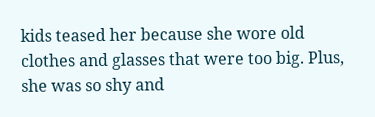kids teased her because she wore old clothes and glasses that were too big. Plus, she was so shy and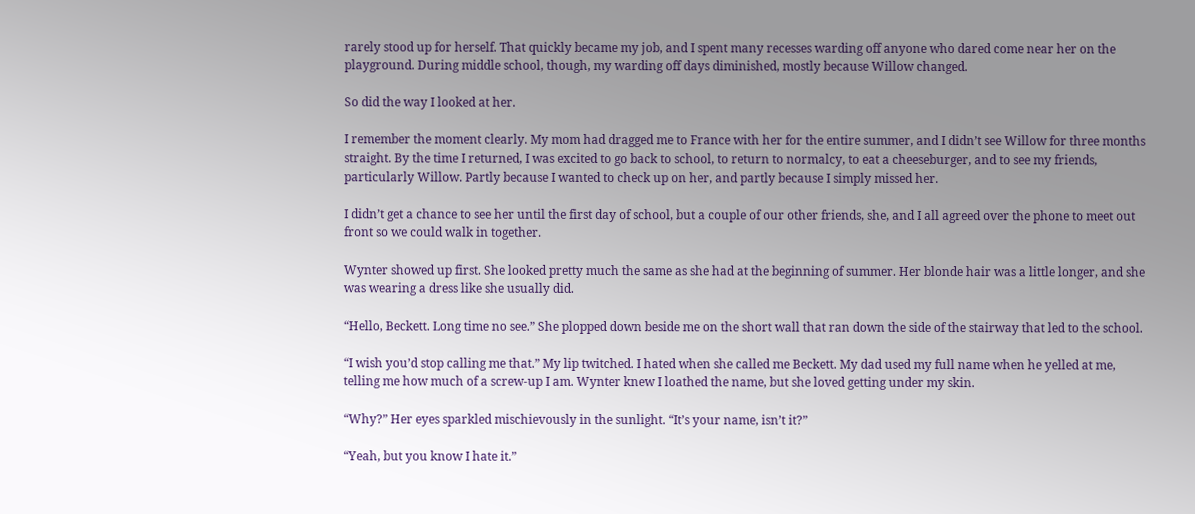rarely stood up for herself. That quickly became my job, and I spent many recesses warding off anyone who dared come near her on the playground. During middle school, though, my warding off days diminished, mostly because Willow changed.

So did the way I looked at her.

I remember the moment clearly. My mom had dragged me to France with her for the entire summer, and I didn’t see Willow for three months straight. By the time I returned, I was excited to go back to school, to return to normalcy, to eat a cheeseburger, and to see my friends, particularly Willow. Partly because I wanted to check up on her, and partly because I simply missed her.

I didn’t get a chance to see her until the first day of school, but a couple of our other friends, she, and I all agreed over the phone to meet out front so we could walk in together.

Wynter showed up first. She looked pretty much the same as she had at the beginning of summer. Her blonde hair was a little longer, and she was wearing a dress like she usually did.

“Hello, Beckett. Long time no see.” She plopped down beside me on the short wall that ran down the side of the stairway that led to the school.

“I wish you’d stop calling me that.” My lip twitched. I hated when she called me Beckett. My dad used my full name when he yelled at me, telling me how much of a screw-up I am. Wynter knew I loathed the name, but she loved getting under my skin.

“Why?” Her eyes sparkled mischievously in the sunlight. “It’s your name, isn’t it?”

“Yeah, but you know I hate it.”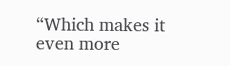“Which makes it even more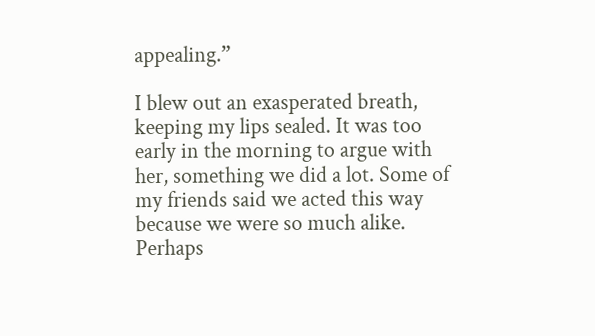appealing.”

I blew out an exasperated breath, keeping my lips sealed. It was too early in the morning to argue with her, something we did a lot. Some of my friends said we acted this way because we were so much alike. Perhaps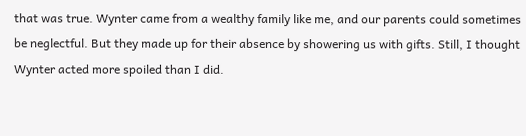that was true. Wynter came from a wealthy family like me, and our parents could sometimes be neglectful. But they made up for their absence by showering us with gifts. Still, I thought Wynter acted more spoiled than I did.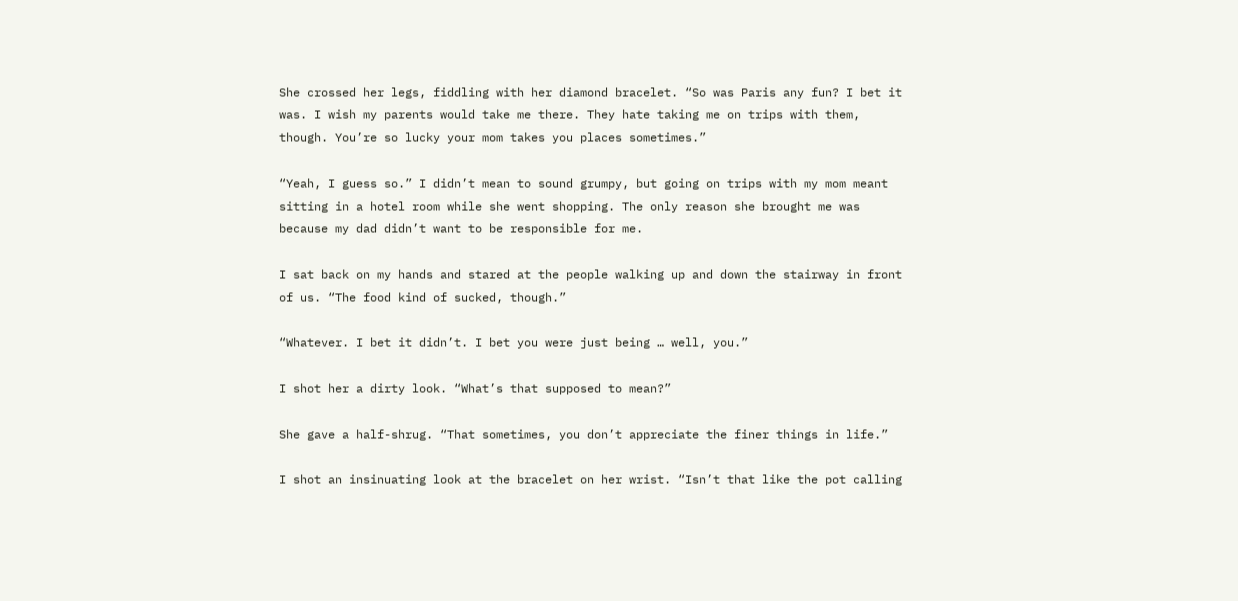She crossed her legs, fiddling with her diamond bracelet. “So was Paris any fun? I bet it was. I wish my parents would take me there. They hate taking me on trips with them, though. You’re so lucky your mom takes you places sometimes.”

“Yeah, I guess so.” I didn’t mean to sound grumpy, but going on trips with my mom meant sitting in a hotel room while she went shopping. The only reason she brought me was because my dad didn’t want to be responsible for me.

I sat back on my hands and stared at the people walking up and down the stairway in front of us. “The food kind of sucked, though.”

“Whatever. I bet it didn’t. I bet you were just being … well, you.”

I shot her a dirty look. “What’s that supposed to mean?”

She gave a half-shrug. “That sometimes, you don’t appreciate the finer things in life.”

I shot an insinuating look at the bracelet on her wrist. “Isn’t that like the pot calling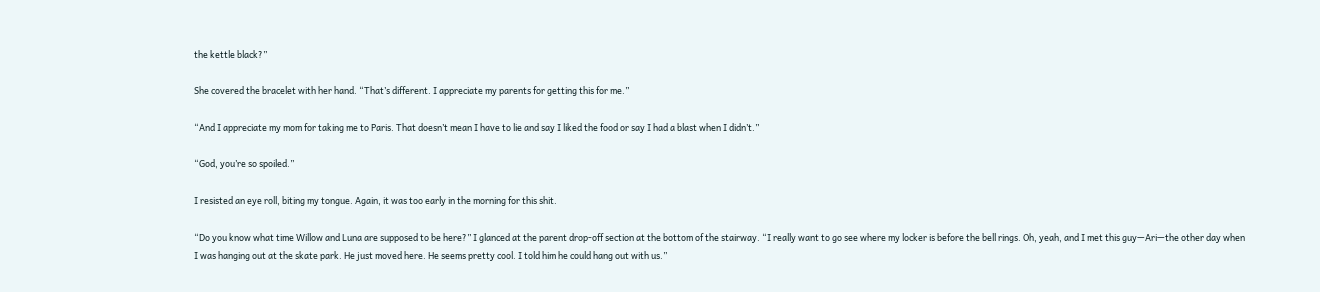the kettle black?”

She covered the bracelet with her hand. “That’s different. I appreciate my parents for getting this for me.”

“And I appreciate my mom for taking me to Paris. That doesn’t mean I have to lie and say I liked the food or say I had a blast when I didn’t.”

“God, you’re so spoiled.”

I resisted an eye roll, biting my tongue. Again, it was too early in the morning for this shit.

“Do you know what time Willow and Luna are supposed to be here?” I glanced at the parent drop-off section at the bottom of the stairway. “I really want to go see where my locker is before the bell rings. Oh, yeah, and I met this guy—Ari—the other day when I was hanging out at the skate park. He just moved here. He seems pretty cool. I told him he could hang out with us.”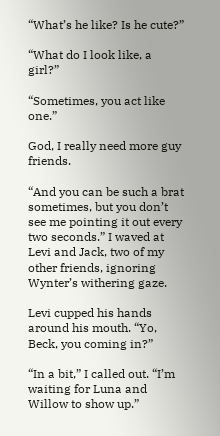“What’s he like? Is he cute?”

“What do I look like, a girl?”

“Sometimes, you act like one.”

God, I really need more guy friends.

“And you can be such a brat sometimes, but you don’t see me pointing it out every two seconds.” I waved at Levi and Jack, two of my other friends, ignoring Wynter’s withering gaze.

Levi cupped his hands around his mouth. “Yo, Beck, you coming in?”

“In a bit,” I called out. “I’m waiting for Luna and Willow to show up.”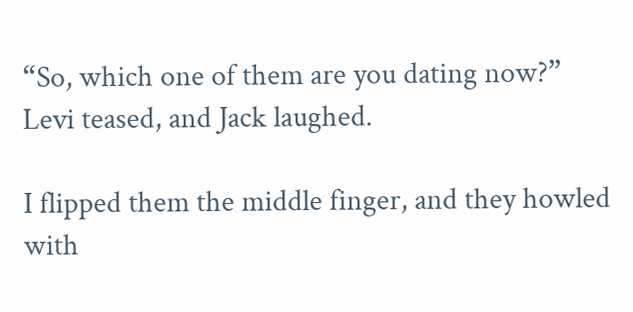“So, which one of them are you dating now?” Levi teased, and Jack laughed.

I flipped them the middle finger, and they howled with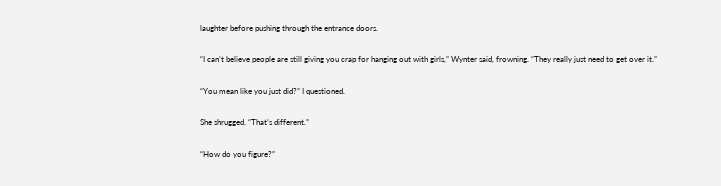laughter before pushing through the entrance doors.

“I can’t believe people are still giving you crap for hanging out with girls,” Wynter said, frowning. “They really just need to get over it.”

“You mean like you just did?” I questioned.

She shrugged. “That’s different.”

“How do you figure?”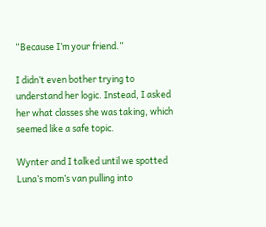“Because I’m your friend.”

I didn’t even bother trying to understand her logic. Instead, I asked her what classes she was taking, which seemed like a safe topic.

Wynter and I talked until we spotted Luna’s mom’s van pulling into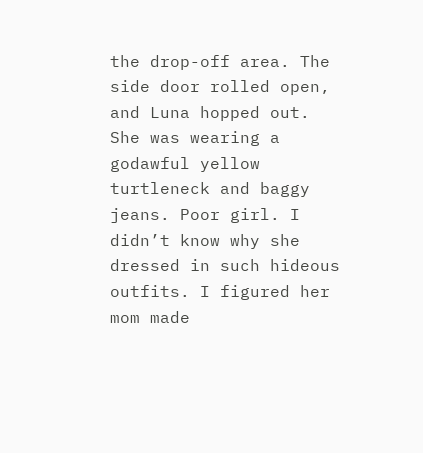the drop-off area. The side door rolled open, and Luna hopped out. She was wearing a godawful yellow turtleneck and baggy jeans. Poor girl. I didn’t know why she dressed in such hideous outfits. I figured her mom made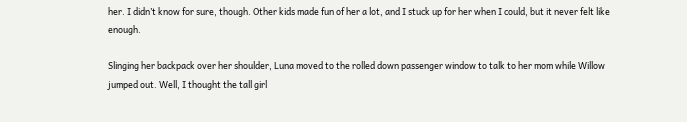her. I didn’t know for sure, though. Other kids made fun of her a lot, and I stuck up for her when I could, but it never felt like enough.

Slinging her backpack over her shoulder, Luna moved to the rolled down passenger window to talk to her mom while Willow jumped out. Well, I thought the tall girl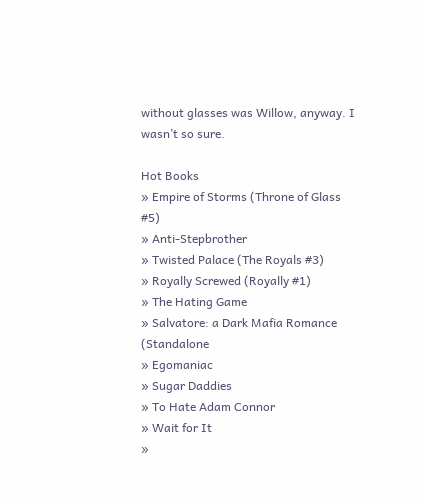without glasses was Willow, anyway. I wasn’t so sure.

Hot Books
» Empire of Storms (Throne of Glass #5)
» Anti-Stepbrother
» Twisted Palace (The Royals #3)
» Royally Screwed (Royally #1)
» The Hating Game
» Salvatore: a Dark Mafia Romance (Standalone
» Egomaniac
» Sugar Daddies
» To Hate Adam Connor
» Wait for It
»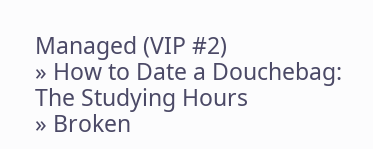Managed (VIP #2)
» How to Date a Douchebag: The Studying Hours
» Broken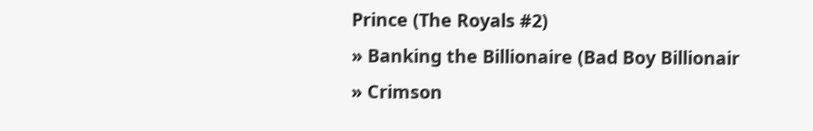Prince (The Royals #2)
» Banking the Billionaire (Bad Boy Billionair
» Crimson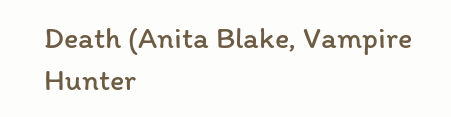Death (Anita Blake, Vampire Hunter